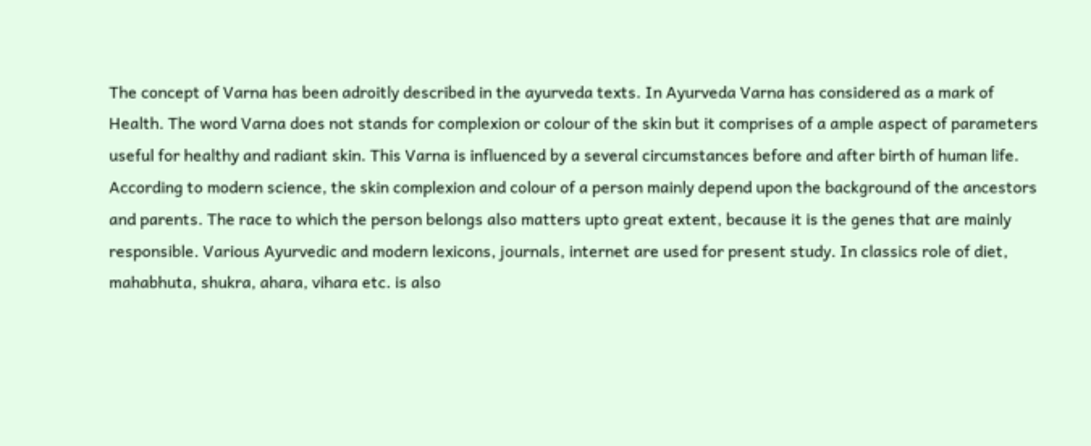The concept of Varna has been adroitly described in the ayurveda texts. In Ayurveda Varna has considered as a mark of Health. The word Varna does not stands for complexion or colour of the skin but it comprises of a ample aspect of parameters useful for healthy and radiant skin. This Varna is influenced by a several circumstances before and after birth of human life. According to modern science, the skin complexion and colour of a person mainly depend upon the background of the ancestors and parents. The race to which the person belongs also matters upto great extent, because it is the genes that are mainly responsible. Various Ayurvedic and modern lexicons, journals, internet are used for present study. In classics role of diet, mahabhuta, shukra, ahara, vihara etc. is also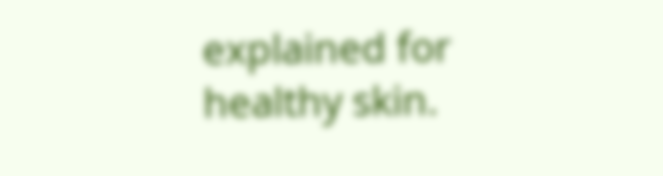explained for healthy skin.